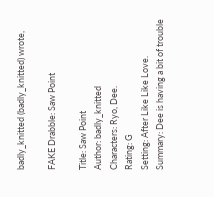badly_knitted (badly_knitted) wrote,

FAKE Drabble: Saw Point

Title: Saw Point
Author: badly_knitted
Characters: Ryo, Dee.
Rating: G
Setting: After Like Like Love.
Summary: Dee is having a bit of trouble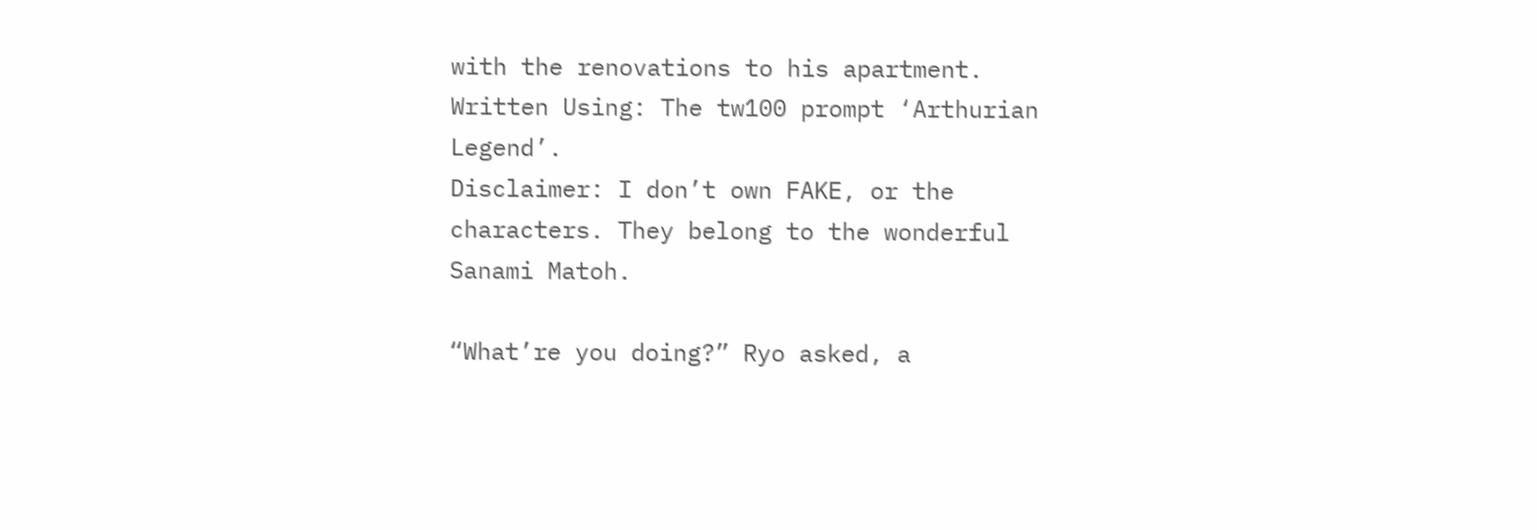with the renovations to his apartment.
Written Using: The tw100 prompt ‘Arthurian Legend’.
Disclaimer: I don’t own FAKE, or the characters. They belong to the wonderful Sanami Matoh.

“What’re you doing?” Ryo asked, a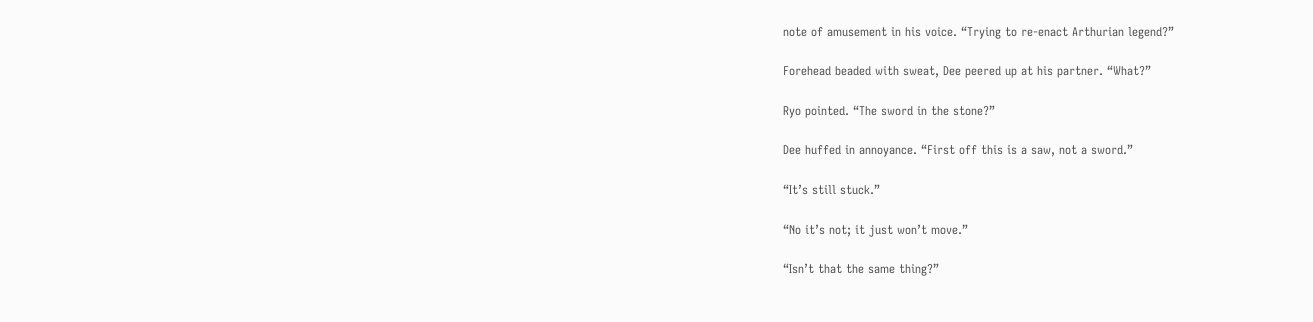note of amusement in his voice. “Trying to re-enact Arthurian legend?”

Forehead beaded with sweat, Dee peered up at his partner. “What?”

Ryo pointed. “The sword in the stone?”

Dee huffed in annoyance. “First off this is a saw, not a sword.”

“It’s still stuck.”

“No it’s not; it just won’t move.”

“Isn’t that the same thing?”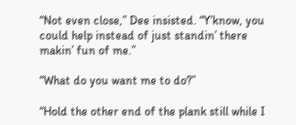“Not even close,” Dee insisted. “Y’know, you could help instead of just standin’ there makin’ fun of me.”

“What do you want me to do?”

“Hold the other end of the plank still while I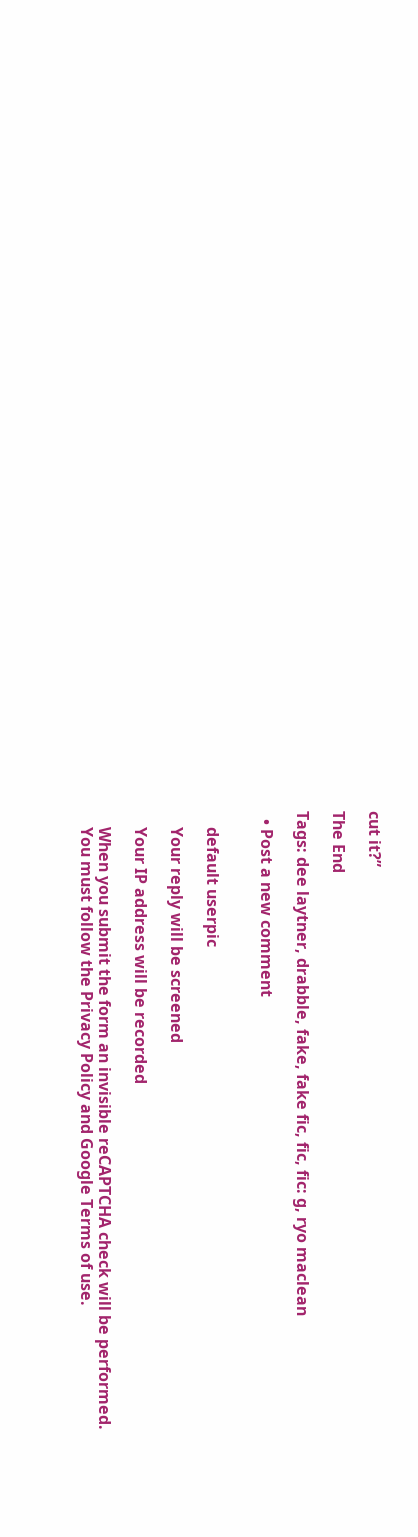cut it?”

The End

Tags: dee laytner, drabble, fake, fake fic, fic, fic: g, ryo maclean

  • Post a new comment


    default userpic

    Your reply will be screened

    Your IP address will be recorded

    When you submit the form an invisible reCAPTCHA check will be performed.
    You must follow the Privacy Policy and Google Terms of use.